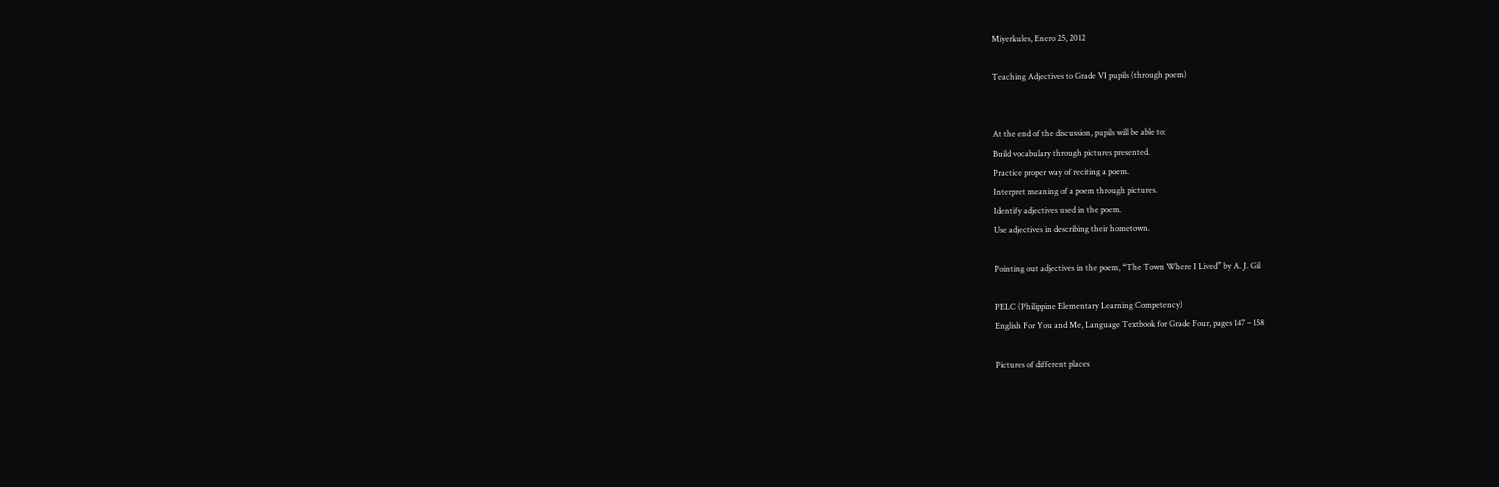Miyerkules, Enero 25, 2012

Teaching Adjectives to Grade VI pupils (through poem)


At the end of the discussion, pupils will be able to:
Build vocabulary through pictures presented.
Practice proper way of reciting a poem.
Interpret meaning of a poem through pictures.
Identify adjectives used in the poem.
Use adjectives in describing their hometown.

Pointing out adjectives in the poem, “The Town Where I Lived” by A. J. Gil

PELC (Philippine Elementary Learning Competency)
English For You and Me, Language Textbook for Grade Four, pages 147 – 158

Pictures of different places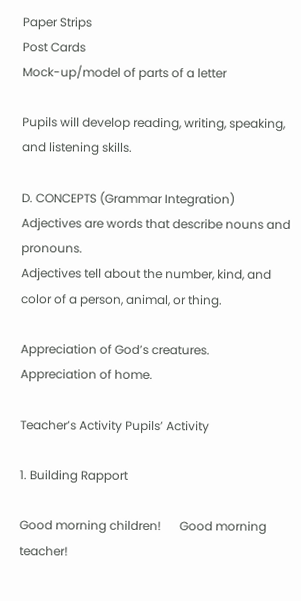Paper Strips
Post Cards
Mock-up/model of parts of a letter

Pupils will develop reading, writing, speaking, and listening skills.

D. CONCEPTS (Grammar Integration)
Adjectives are words that describe nouns and pronouns.
Adjectives tell about the number, kind, and color of a person, animal, or thing.

Appreciation of God’s creatures.
Appreciation of home.

Teacher’s Activity Pupils’ Activity

1. Building Rapport

Good morning children!      Good morning teacher!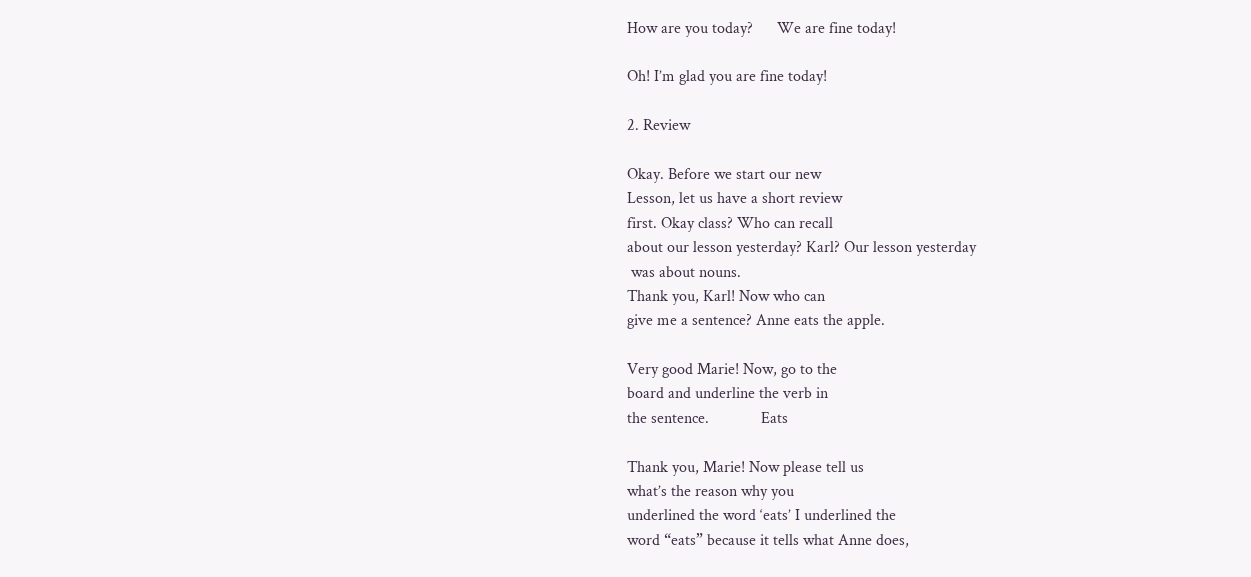How are you today?      We are fine today!

Oh! I’m glad you are fine today!

2. Review

Okay. Before we start our new
Lesson, let us have a short review
first. Okay class? Who can recall
about our lesson yesterday? Karl? Our lesson yesterday
 was about nouns.
Thank you, Karl! Now who can
give me a sentence? Anne eats the apple.

Very good Marie! Now, go to the
board and underline the verb in
the sentence.             Eats

Thank you, Marie! Now please tell us
what’s the reason why you
underlined the word ‘eats’ I underlined the
word “eats” because it tells what Anne does,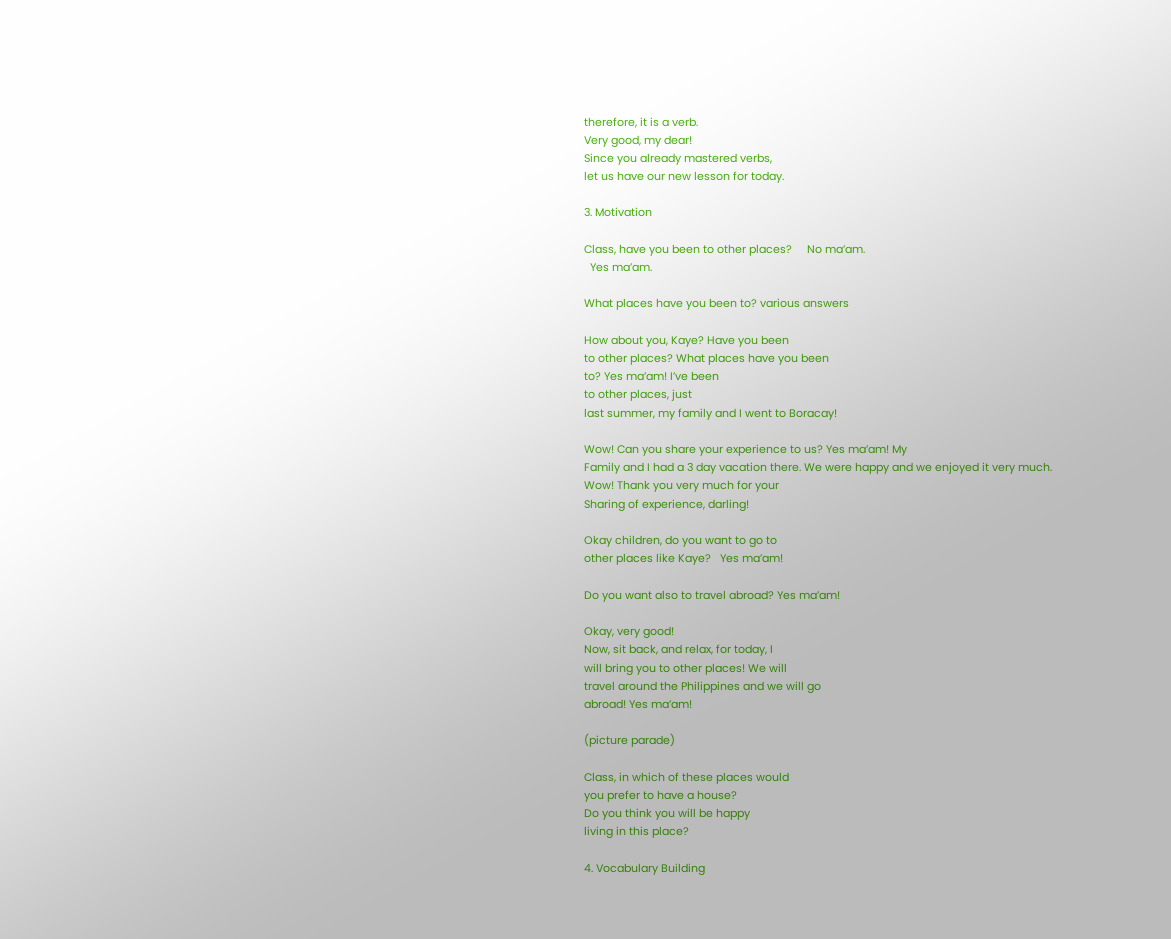therefore, it is a verb.
Very good, my dear!
Since you already mastered verbs,
let us have our new lesson for today.

3. Motivation

Class, have you been to other places?     No ma’am.
  Yes ma’am.

What places have you been to? various answers

How about you, Kaye? Have you been
to other places? What places have you been
to? Yes ma’am! I’ve been
to other places, just
last summer, my family and I went to Boracay!

Wow! Can you share your experience to us? Yes ma’am! My
Family and I had a 3 day vacation there. We were happy and we enjoyed it very much.
Wow! Thank you very much for your
Sharing of experience, darling!

Okay children, do you want to go to
other places like Kaye?   Yes ma’am!

Do you want also to travel abroad? Yes ma’am!

Okay, very good!
Now, sit back, and relax, for today, I
will bring you to other places! We will
travel around the Philippines and we will go
abroad! Yes ma’am!

(picture parade)

Class, in which of these places would
you prefer to have a house?
Do you think you will be happy
living in this place?

4. Vocabulary Building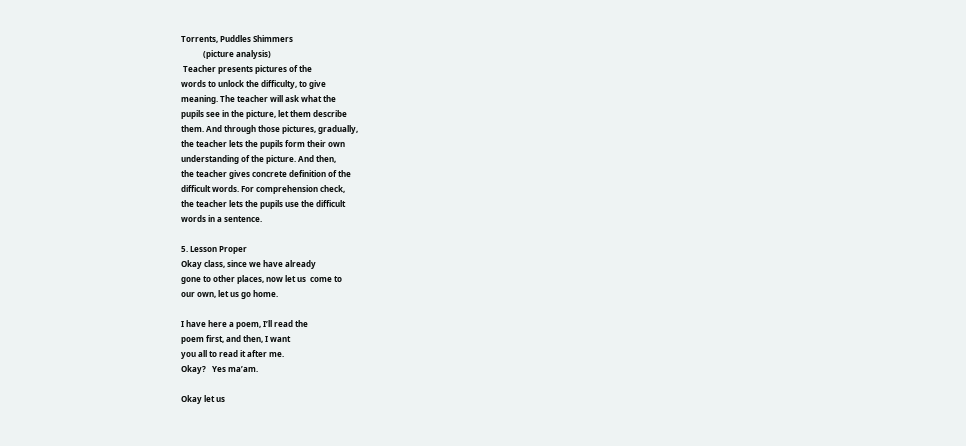Torrents, Puddles Shimmers
           (picture analysis)
 Teacher presents pictures of the
words to unlock the difficulty, to give
meaning. The teacher will ask what the
pupils see in the picture, let them describe
them. And through those pictures, gradually,
the teacher lets the pupils form their own
understanding of the picture. And then,
the teacher gives concrete definition of the
difficult words. For comprehension check,
the teacher lets the pupils use the difficult
words in a sentence.

5. Lesson Proper
Okay class, since we have already
gone to other places, now let us  come to
our own, let us go home.

I have here a poem, I’ll read the
poem first, and then, I want
you all to read it after me.
Okay?   Yes ma’am.

Okay let us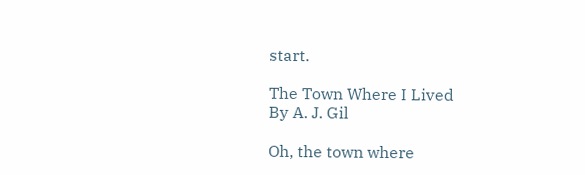start.

The Town Where I Lived
By A. J. Gil

Oh, the town where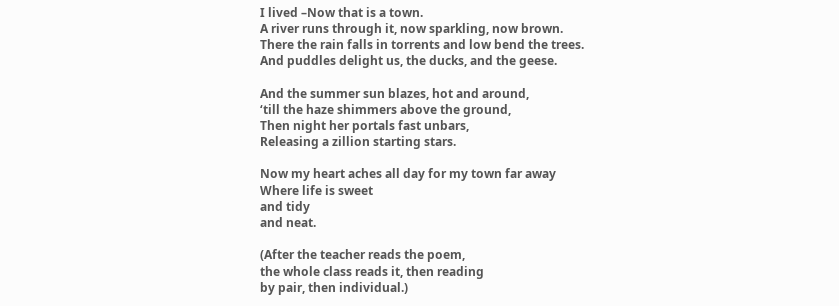I lived –Now that is a town.
A river runs through it, now sparkling, now brown.
There the rain falls in torrents and low bend the trees.
And puddles delight us, the ducks, and the geese.

And the summer sun blazes, hot and around,
‘till the haze shimmers above the ground,
Then night her portals fast unbars,
Releasing a zillion starting stars.

Now my heart aches all day for my town far away
Where life is sweet
and tidy
and neat.

(After the teacher reads the poem,
the whole class reads it, then reading
by pair, then individual.)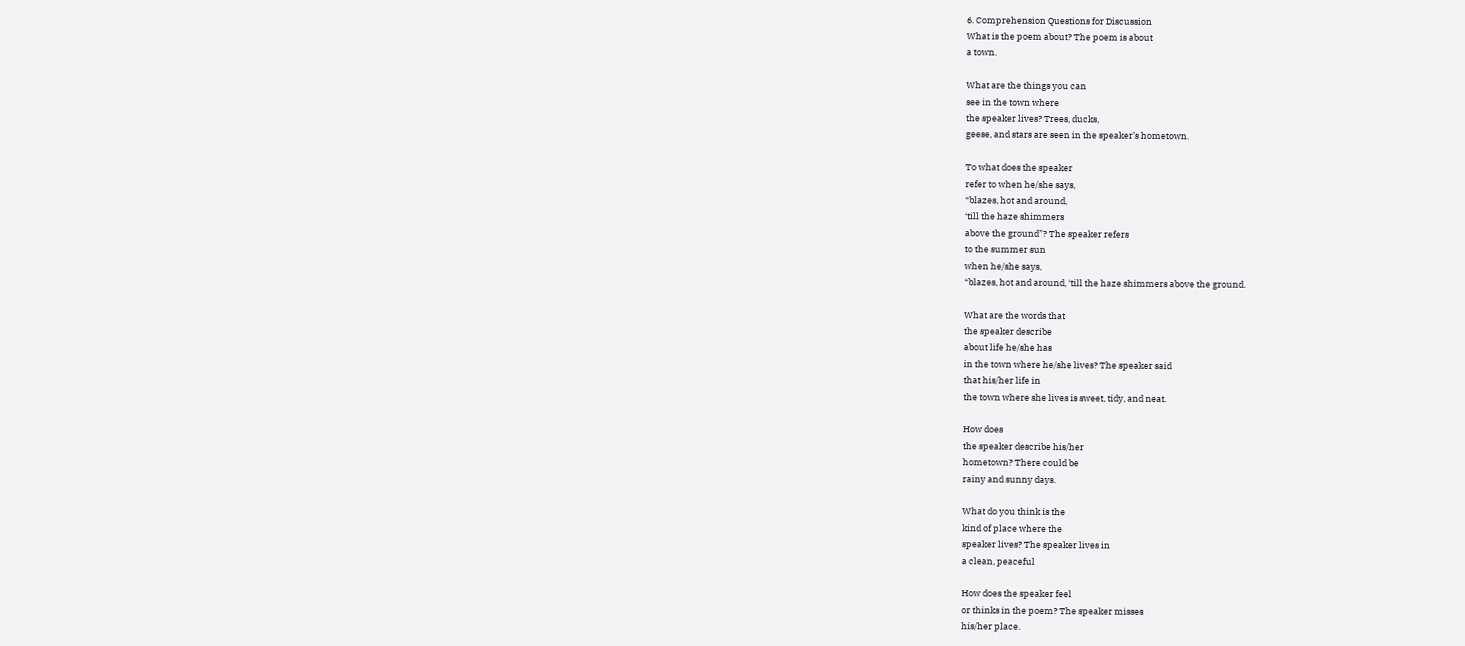6. Comprehension Questions for Discussion
What is the poem about? The poem is about
a town.

What are the things you can
see in the town where
the speaker lives? Trees, ducks,
geese, and stars are seen in the speaker’s hometown.

To what does the speaker
refer to when he/she says,
“blazes, hot and around,
‘till the haze shimmers
above the ground”? The speaker refers
to the summer sun
when he/she says,
“blazes, hot and around, ‘till the haze shimmers above the ground.

What are the words that
the speaker describe
about life he/she has
in the town where he/she lives? The speaker said
that his/her life in
the town where she lives is sweet, tidy, and neat.

How does
the speaker describe his/her
hometown? There could be
rainy and sunny days.

What do you think is the
kind of place where the
speaker lives? The speaker lives in
a clean, peaceful

How does the speaker feel
or thinks in the poem? The speaker misses
his/her place.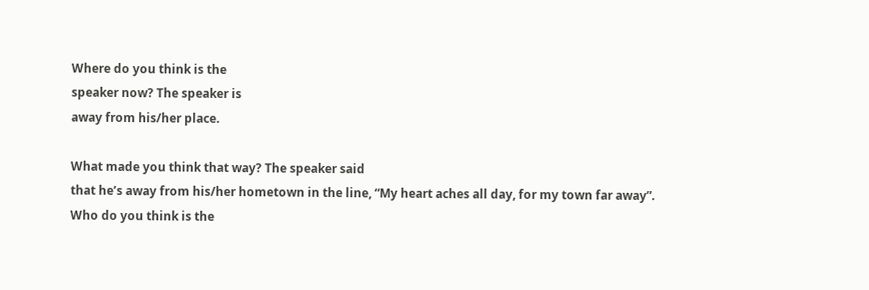Where do you think is the
speaker now? The speaker is
away from his/her place.

What made you think that way? The speaker said
that he’s away from his/her hometown in the line, “My heart aches all day, for my town far away”.
Who do you think is the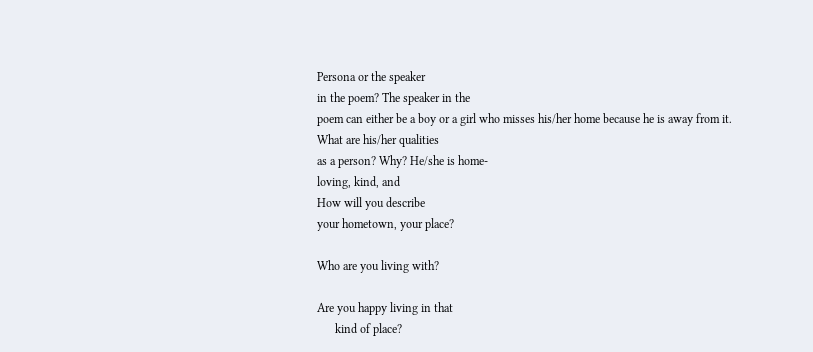Persona or the speaker
in the poem? The speaker in the
poem can either be a boy or a girl who misses his/her home because he is away from it.
What are his/her qualities
as a person? Why? He/she is home-
loving, kind, and
How will you describe
your hometown, your place?

Who are you living with?

Are you happy living in that
      kind of place?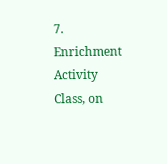7. Enrichment Activity
Class, on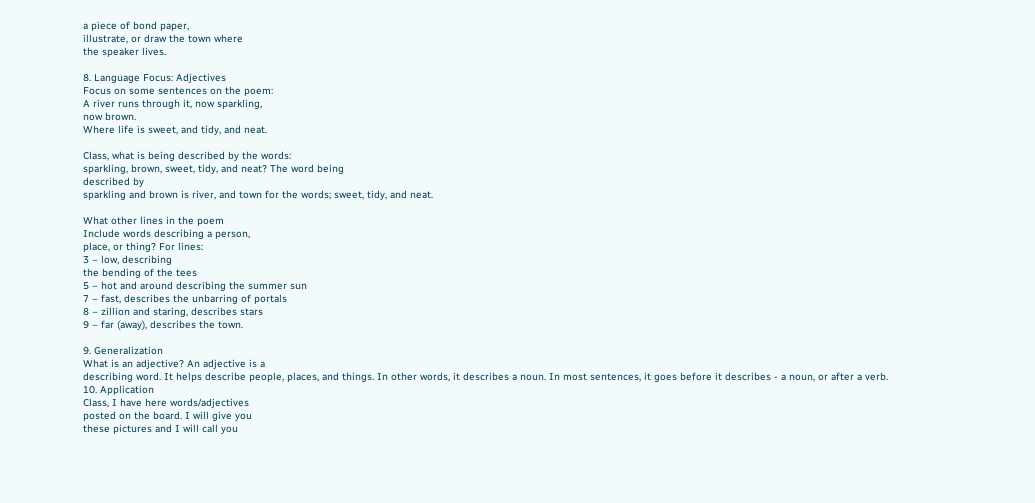a piece of bond paper,
illustrate, or draw the town where
the speaker lives.

8. Language Focus: Adjectives
Focus on some sentences on the poem:
A river runs through it, now sparkling,
now brown.
Where life is sweet, and tidy, and neat.

Class, what is being described by the words:
sparkling, brown, sweet, tidy, and neat? The word being
described by
sparkling and brown is river, and town for the words; sweet, tidy, and neat.

What other lines in the poem
Include words describing a person,
place, or thing? For lines:
3 – low, describing
the bending of the tees
5 – hot and around describing the summer sun
7 – fast, describes the unbarring of portals
8 – zillion and staring, describes stars
9 – far (away), describes the town.

9. Generalization
What is an adjective? An adjective is a
describing word. It helps describe people, places, and things. In other words, it describes a noun. In most sentences, it goes before it describes - a noun, or after a verb.
10. Application
Class, I have here words/adjectives
posted on the board. I will give you
these pictures and I will call you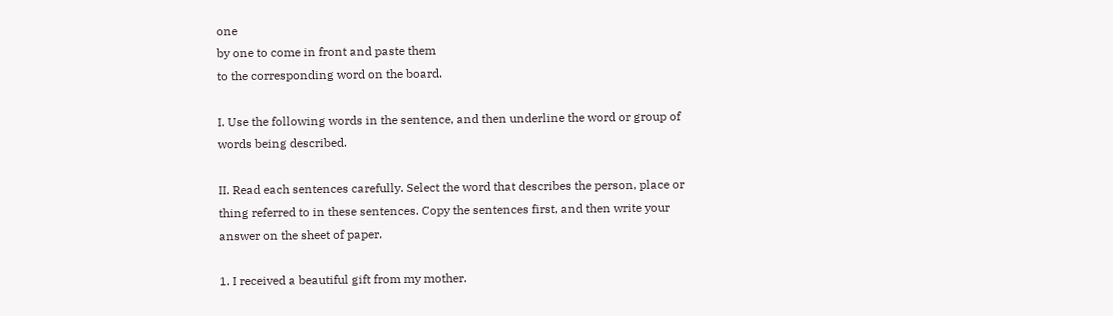one
by one to come in front and paste them
to the corresponding word on the board.

I. Use the following words in the sentence, and then underline the word or group of words being described.

II. Read each sentences carefully. Select the word that describes the person, place or thing referred to in these sentences. Copy the sentences first, and then write your answer on the sheet of paper.

1. I received a beautiful gift from my mother.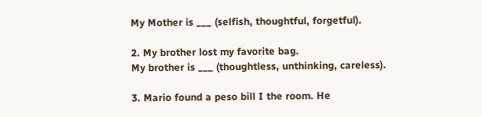My Mother is ___ (selfish, thoughtful, forgetful).

2. My brother lost my favorite bag.
My brother is ___ (thoughtless, unthinking, careless).

3. Mario found a peso bill I the room. He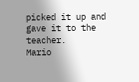picked it up and gave it to the teacher.
Mario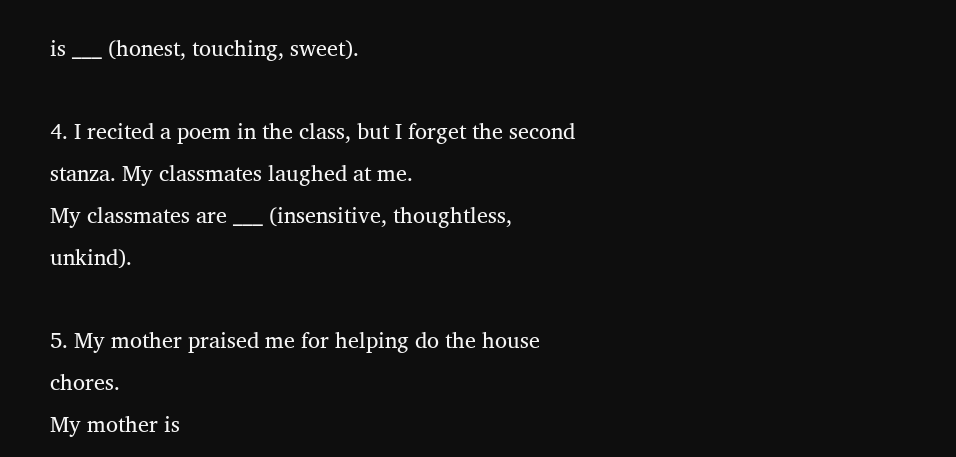is ___ (honest, touching, sweet).

4. I recited a poem in the class, but I forget the second stanza. My classmates laughed at me.
My classmates are ___ (insensitive, thoughtless, unkind).

5. My mother praised me for helping do the house chores.
My mother is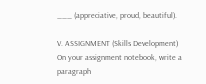___ (appreciative, proud, beautiful).

V. ASSIGNMENT (Skills Development)
On your assignment notebook, write a paragraph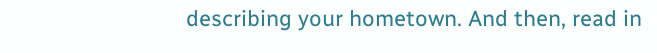describing your hometown. And then, read in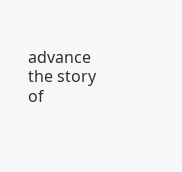advance the story of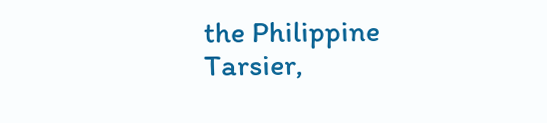the Philippine Tarsier,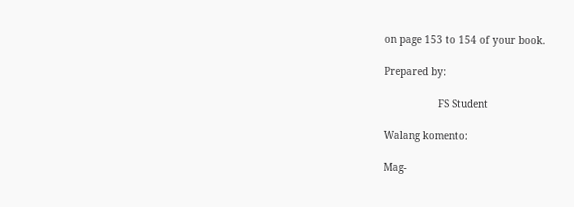on page 153 to 154 of your book.

Prepared by:

                  FS Student

Walang komento:

Mag-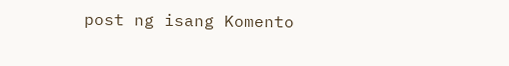post ng isang Komento